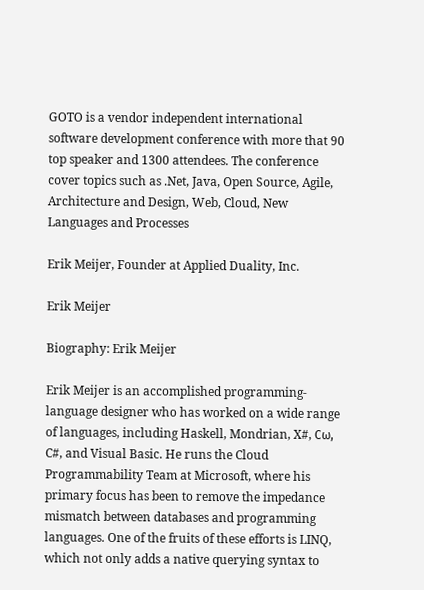GOTO is a vendor independent international software development conference with more that 90 top speaker and 1300 attendees. The conference cover topics such as .Net, Java, Open Source, Agile, Architecture and Design, Web, Cloud, New Languages and Processes

Erik Meijer, Founder at Applied Duality, Inc.

Erik Meijer

Biography: Erik Meijer

Erik Meijer is an accomplished programming-language designer who has worked on a wide range of languages, including Haskell, Mondrian, X#, Cω, C#, and Visual Basic. He runs the Cloud Programmability Team at Microsoft, where his primary focus has been to remove the impedance mismatch between databases and programming languages. One of the fruits of these efforts is LINQ, which not only adds a native querying syntax to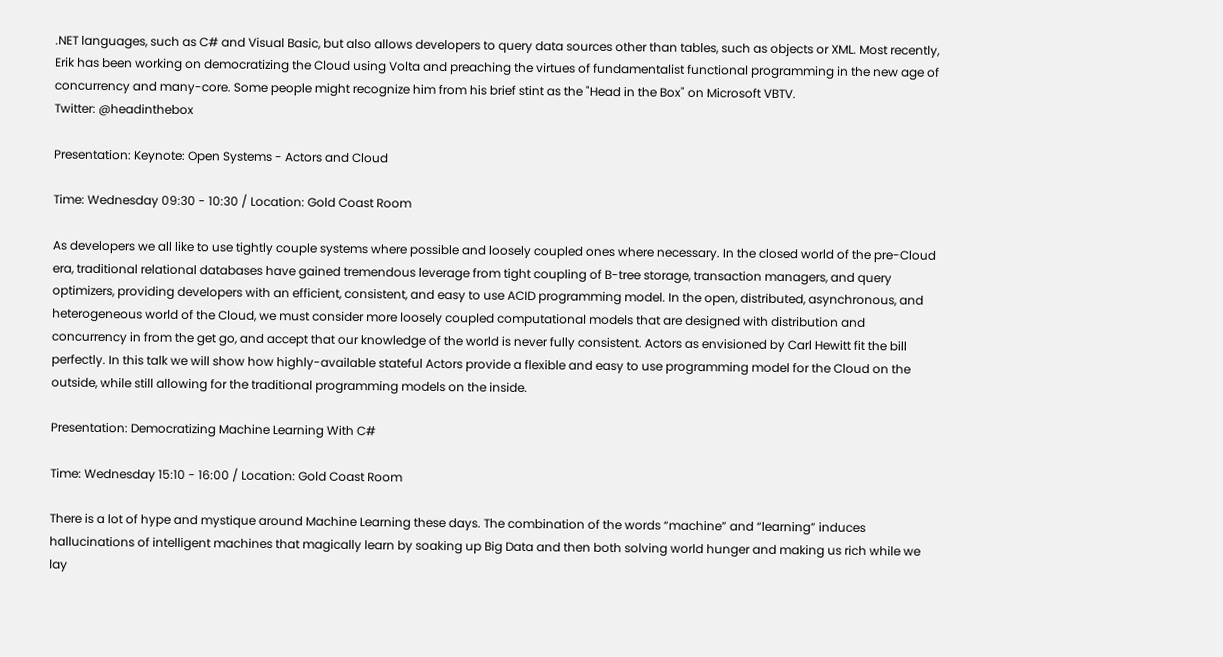.NET languages, such as C# and Visual Basic, but also allows developers to query data sources other than tables, such as objects or XML. Most recently, Erik has been working on democratizing the Cloud using Volta and preaching the virtues of fundamentalist functional programming in the new age of concurrency and many-core. Some people might recognize him from his brief stint as the "Head in the Box" on Microsoft VBTV.
Twitter: @headinthebox

Presentation: Keynote: Open Systems - Actors and Cloud

Time: Wednesday 09:30 - 10:30 / Location: Gold Coast Room

As developers we all like to use tightly couple systems where possible and loosely coupled ones where necessary. In the closed world of the pre-Cloud era, traditional relational databases have gained tremendous leverage from tight coupling of B-tree storage, transaction managers, and query optimizers, providing developers with an efficient, consistent, and easy to use ACID programming model. In the open, distributed, asynchronous, and heterogeneous world of the Cloud, we must consider more loosely coupled computational models that are designed with distribution and concurrency in from the get go, and accept that our knowledge of the world is never fully consistent. Actors as envisioned by Carl Hewitt fit the bill perfectly. In this talk we will show how highly-available stateful Actors provide a flexible and easy to use programming model for the Cloud on the outside, while still allowing for the traditional programming models on the inside.

Presentation: Democratizing Machine Learning With C#

Time: Wednesday 15:10 - 16:00 / Location: Gold Coast Room

There is a lot of hype and mystique around Machine Learning these days. The combination of the words “machine” and “learning” induces hallucinations of intelligent machines that magically learn by soaking up Big Data and then both solving world hunger and making us rich while we lay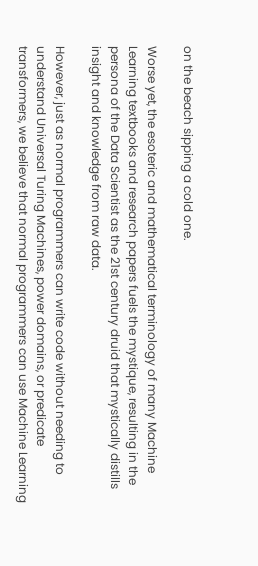on the beach sipping a cold one.

Worse yet, the esoteric and mathematical terminology of many Machine Learning textbooks and research papers fuels the mystique, resulting in the persona of the Data Scientist as the 21st century druid that mystically distills insight and knowledge from raw data.

However, just as normal programmers can write code without needing to understand Universal Turing Machines, power domains, or predicate transformers, we believe that normal programmers can use Machine Learning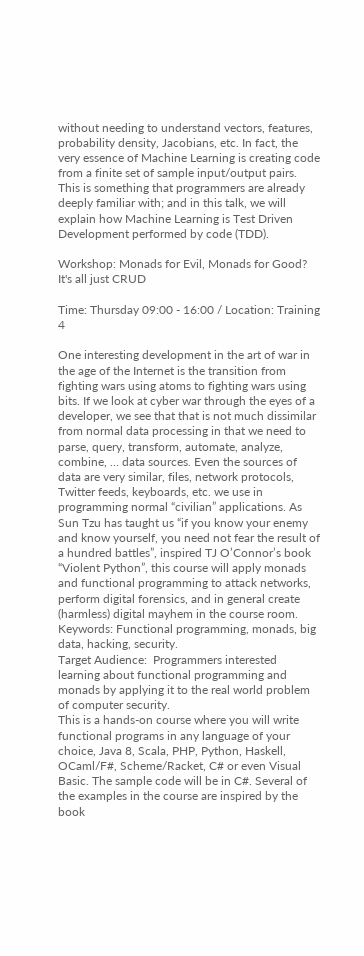without needing to understand vectors, features, probability density, Jacobians, etc. In fact, the very essence of Machine Learning is creating code from a finite set of sample input/output pairs. This is something that programmers are already deeply familiar with; and in this talk, we will explain how Machine Learning is Test Driven Development performed by code (TDD).

Workshop: Monads for Evil, Monads for Good? It's all just CRUD

Time: Thursday 09:00 - 16:00 / Location: Training 4

One interesting development in the art of war in the age of the Internet is the transition from fighting wars using atoms to fighting wars using bits. If we look at cyber war through the eyes of a developer, we see that that is not much dissimilar from normal data processing in that we need to parse, query, transform, automate, analyze, combine, … data sources. Even the sources of data are very similar, files, network protocols, Twitter feeds, keyboards, etc. we use in programming normal “civilian” applications. As Sun Tzu has taught us “if you know your enemy and know yourself, you need not fear the result of a hundred battles”, inspired TJ O’Connor’s book “Violent Python”, this course will apply monads and functional programming to attack networks, perform digital forensics, and in general create (harmless) digital mayhem in the course room.
Keywords: Functional programming, monads, big data, hacking, security.
Target Audience:  Programmers interested learning about functional programming and monads by applying it to the real world problem of computer security.
This is a hands-on course where you will write functional programs in any language of your choice, Java 8, Scala, PHP, Python, Haskell, OCaml/F#, Scheme/Racket, C# or even Visual Basic. The sample code will be in C#. Several of the examples in the course are inspired by the book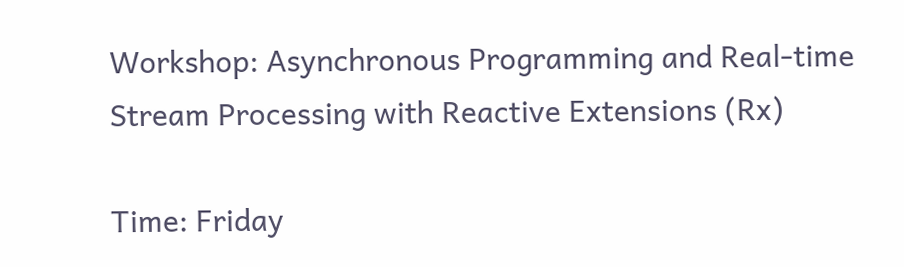Workshop: Asynchronous Programming and Real-time Stream Processing with Reactive Extensions (Rx)

Time: Friday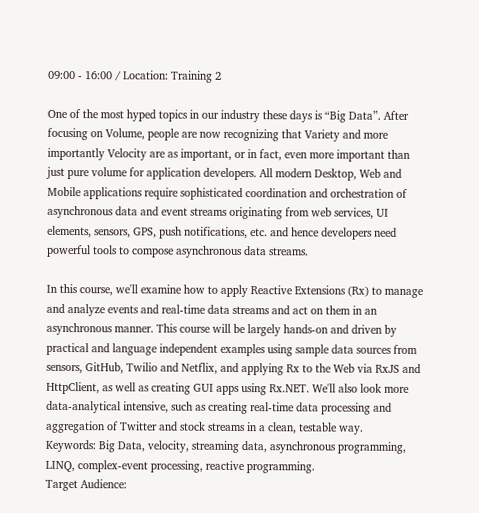09:00 - 16:00 / Location: Training 2

One of the most hyped topics in our industry these days is “Big Data”. After focusing on Volume, people are now recognizing that Variety and more importantly Velocity are as important, or in fact, even more important than just pure volume for application developers. All modern Desktop, Web and Mobile applications require sophisticated coordination and orchestration of asynchronous data and event streams originating from web services, UI elements, sensors, GPS, push notifications, etc. and hence developers need powerful tools to compose asynchronous data streams.

In this course, we'll examine how to apply Reactive Extensions (Rx) to manage and analyze events and real-time data streams and act on them in an asynchronous manner. This course will be largely hands-on and driven by practical and language independent examples using sample data sources from  sensors, GitHub, Twilio and Netflix, and applying Rx to the Web via RxJS and HttpClient, as well as creating GUI apps using Rx.NET. We'll also look more data-analytical intensive, such as creating real-time data processing and aggregation of Twitter and stock streams in a clean, testable way.
Keywords: Big Data, velocity, streaming data, asynchronous programming, LINQ, complex-event processing, reactive programming.
Target Audience: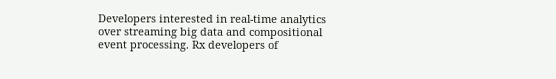Developers interested in real-time analytics over streaming big data and compositional event processing. Rx developers of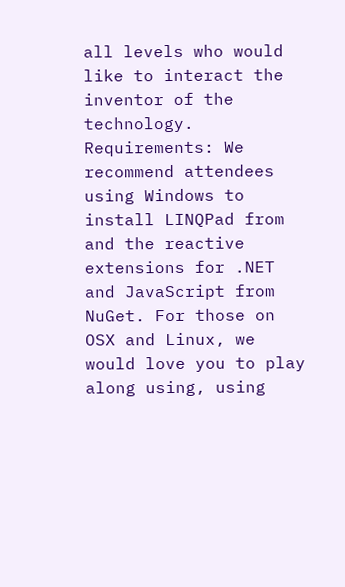all levels who would like to interact the inventor of the technology.
Requirements: We recommend attendees using Windows to install LINQPad from and the reactive extensions for .NET and JavaScript from NuGet. For those on OSX and Linux, we would love you to play along using, using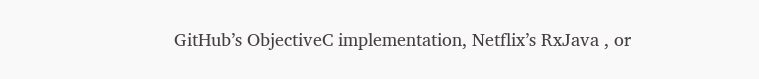GitHub’s ObjectiveC implementation, Netflix’s RxJava , or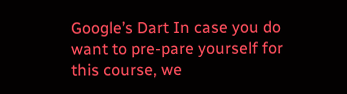Google’s Dart In case you do want to pre-pare yourself for this course, we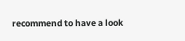recommend to have a look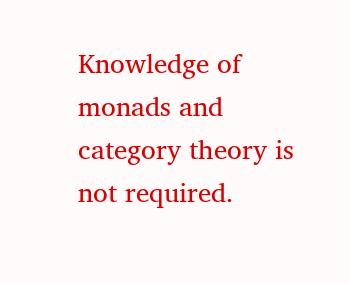Knowledge of monads and category theory is not required.